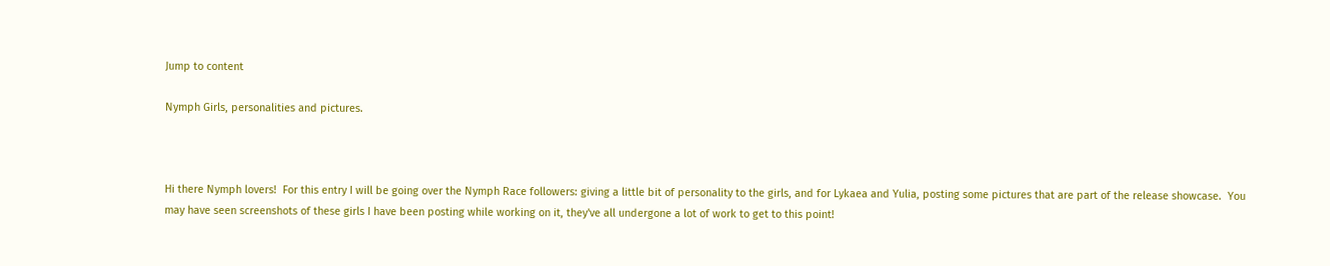Jump to content

Nymph Girls, personalities and pictures.



Hi there Nymph lovers!  For this entry I will be going over the Nymph Race followers: giving a little bit of personality to the girls, and for Lykaea and Yulia, posting some pictures that are part of the release showcase.  You may have seen screenshots of these girls I have been posting while working on it, they've all undergone a lot of work to get to this point!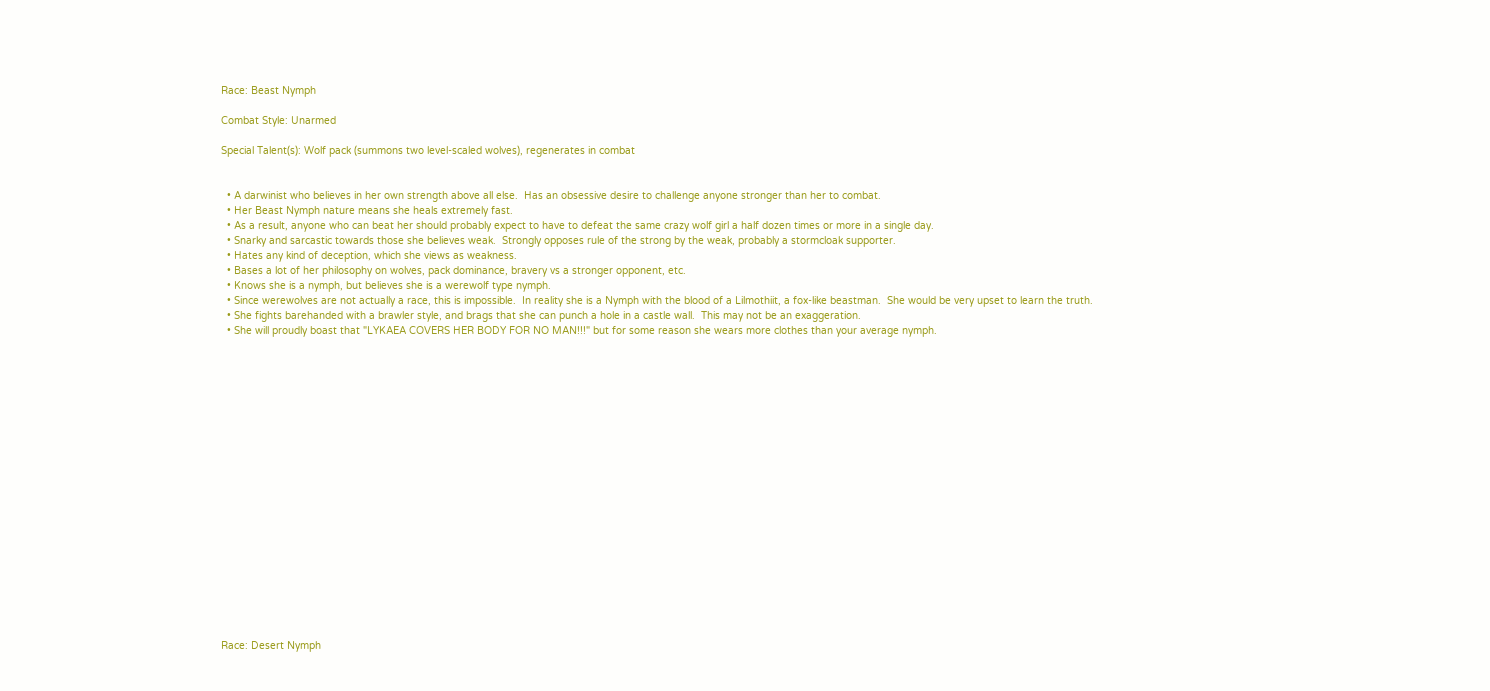Race: Beast Nymph

Combat Style: Unarmed

Special Talent(s): Wolf pack (summons two level-scaled wolves), regenerates in combat


  • A darwinist who believes in her own strength above all else.  Has an obsessive desire to challenge anyone stronger than her to combat.
  • Her Beast Nymph nature means she heals extremely fast.
  • As a result, anyone who can beat her should probably expect to have to defeat the same crazy wolf girl a half dozen times or more in a single day.
  • Snarky and sarcastic towards those she believes weak.  Strongly opposes rule of the strong by the weak, probably a stormcloak supporter.
  • Hates any kind of deception, which she views as weakness.
  • Bases a lot of her philosophy on wolves, pack dominance, bravery vs a stronger opponent, etc.
  • Knows she is a nymph, but believes she is a werewolf type nymph.
  • Since werewolves are not actually a race, this is impossible.  In reality she is a Nymph with the blood of a Lilmothiit, a fox-like beastman.  She would be very upset to learn the truth.
  • She fights barehanded with a brawler style, and brags that she can punch a hole in a castle wall.  This may not be an exaggeration.
  • She will proudly boast that "LYKAEA COVERS HER BODY FOR NO MAN!!!" but for some reason she wears more clothes than your average nymph.




















Race: Desert Nymph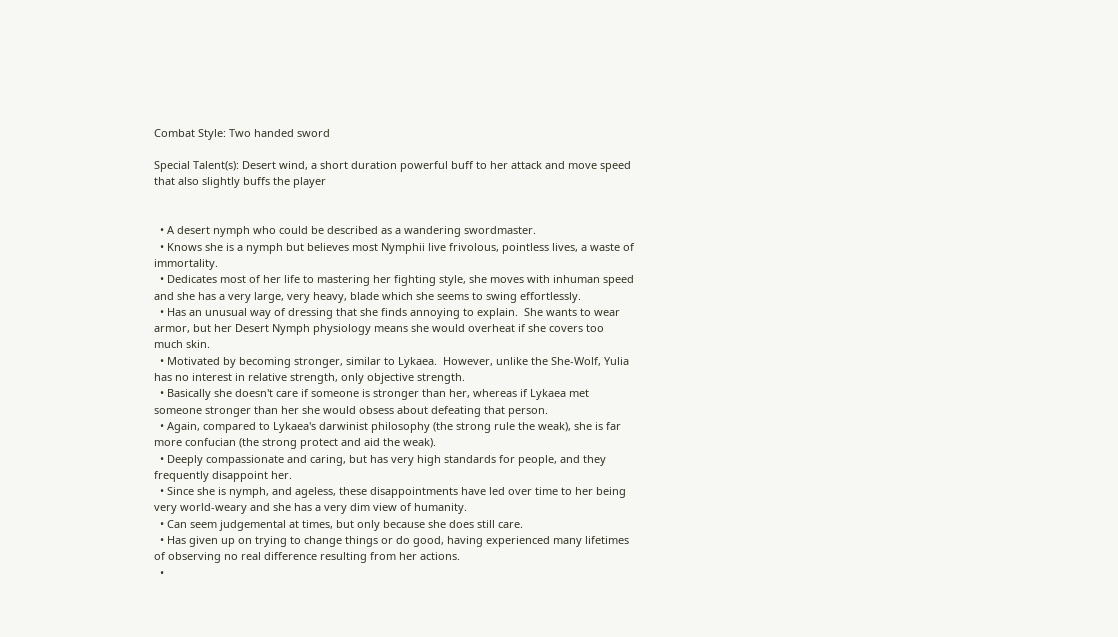Combat Style: Two handed sword

Special Talent(s): Desert wind, a short duration powerful buff to her attack and move speed that also slightly buffs the player


  • A desert nymph who could be described as a wandering swordmaster.
  • Knows she is a nymph but believes most Nymphii live frivolous, pointless lives, a waste of immortality.
  • Dedicates most of her life to mastering her fighting style, she moves with inhuman speed and she has a very large, very heavy, blade which she seems to swing effortlessly.
  • Has an unusual way of dressing that she finds annoying to explain.  She wants to wear armor, but her Desert Nymph physiology means she would overheat if she covers too much skin.
  • Motivated by becoming stronger, similar to Lykaea.  However, unlike the She-Wolf, Yulia has no interest in relative strength, only objective strength.
  • Basically she doesn't care if someone is stronger than her, whereas if Lykaea met someone stronger than her she would obsess about defeating that person.
  • Again, compared to Lykaea's darwinist philosophy (the strong rule the weak), she is far more confucian (the strong protect and aid the weak).
  • Deeply compassionate and caring, but has very high standards for people, and they frequently disappoint her.
  • Since she is nymph, and ageless, these disappointments have led over time to her being very world-weary and she has a very dim view of humanity.
  • Can seem judgemental at times, but only because she does still care.
  • Has given up on trying to change things or do good, having experienced many lifetimes of observing no real difference resulting from her actions.
  •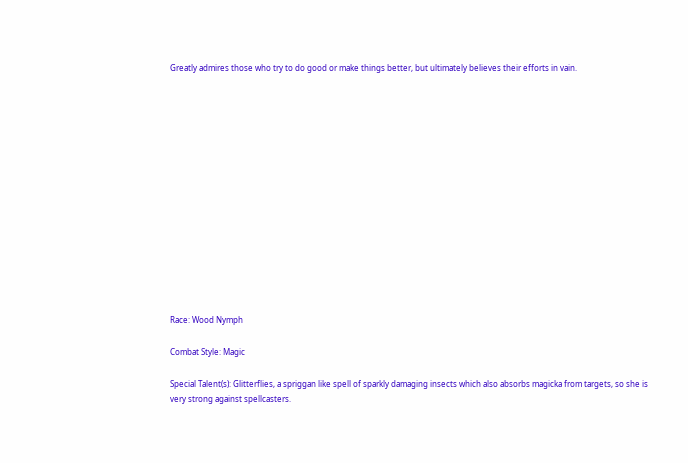Greatly admires those who try to do good or make things better, but ultimately believes their efforts in vain.















Race: Wood Nymph

Combat Style: Magic

Special Talent(s): Glitterflies, a spriggan like spell of sparkly damaging insects which also absorbs magicka from targets, so she is very strong against spellcasters.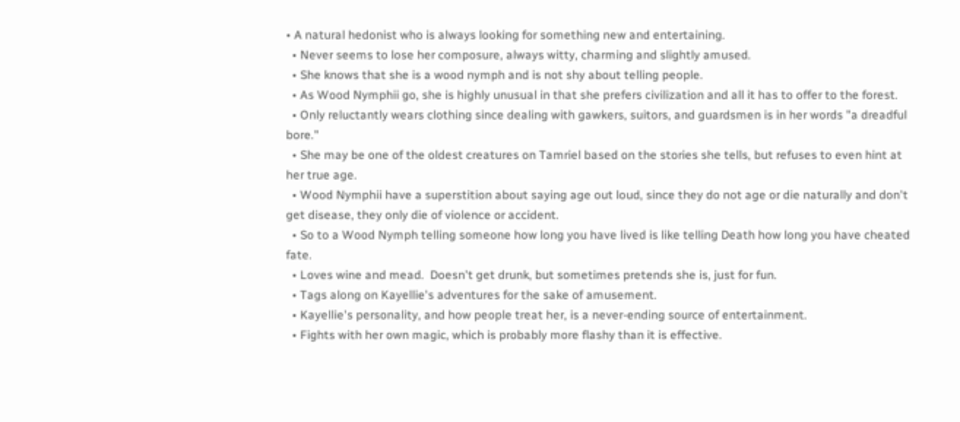• A natural hedonist who is always looking for something new and entertaining.
  • Never seems to lose her composure, always witty, charming and slightly amused.
  • She knows that she is a wood nymph and is not shy about telling people.
  • As Wood Nymphii go, she is highly unusual in that she prefers civilization and all it has to offer to the forest.
  • Only reluctantly wears clothing since dealing with gawkers, suitors, and guardsmen is in her words "a dreadful bore."
  • She may be one of the oldest creatures on Tamriel based on the stories she tells, but refuses to even hint at her true age.
  • Wood Nymphii have a superstition about saying age out loud, since they do not age or die naturally and don't get disease, they only die of violence or accident.
  • So to a Wood Nymph telling someone how long you have lived is like telling Death how long you have cheated fate.
  • Loves wine and mead.  Doesn't get drunk, but sometimes pretends she is, just for fun.
  • Tags along on Kayellie's adventures for the sake of amusement.
  • Kayellie's personality, and how people treat her, is a never-ending source of entertainment.
  • Fights with her own magic, which is probably more flashy than it is effective.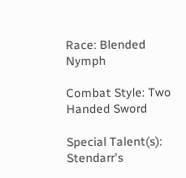Race: Blended Nymph

Combat Style: Two Handed Sword

Special Talent(s): Stendarr's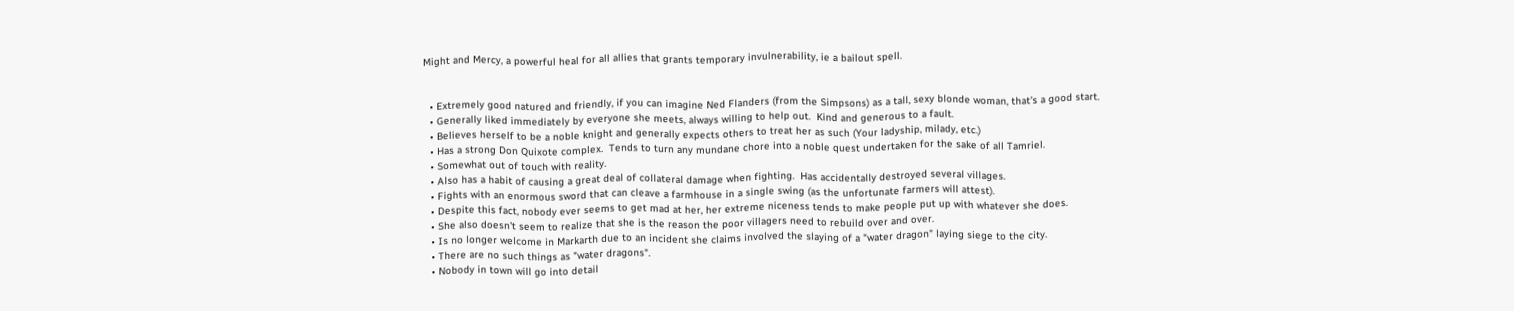Might and Mercy, a powerful heal for all allies that grants temporary invulnerability, ie a bailout spell.


  • Extremely good natured and friendly, if you can imagine Ned Flanders (from the Simpsons) as a tall, sexy blonde woman, that's a good start.
  • Generally liked immediately by everyone she meets, always willing to help out.  Kind and generous to a fault.
  • Believes herself to be a noble knight and generally expects others to treat her as such (Your ladyship, milady, etc.)
  • Has a strong Don Quixote complex.  Tends to turn any mundane chore into a noble quest undertaken for the sake of all Tamriel.
  • Somewhat out of touch with reality.
  • Also has a habit of causing a great deal of collateral damage when fighting.  Has accidentally destroyed several villages.
  • Fights with an enormous sword that can cleave a farmhouse in a single swing (as the unfortunate farmers will attest).
  • Despite this fact, nobody ever seems to get mad at her, her extreme niceness tends to make people put up with whatever she does.
  • She also doesn't seem to realize that she is the reason the poor villagers need to rebuild over and over.
  • Is no longer welcome in Markarth due to an incident she claims involved the slaying of a "water dragon" laying siege to the city.
  • There are no such things as "water dragons".
  • Nobody in town will go into detail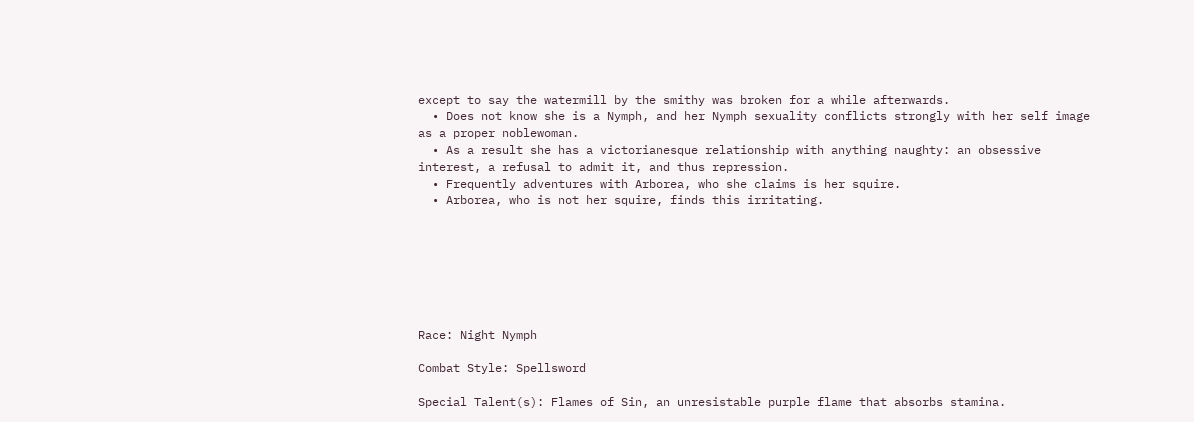except to say the watermill by the smithy was broken for a while afterwards.
  • Does not know she is a Nymph, and her Nymph sexuality conflicts strongly with her self image as a proper noblewoman.
  • As a result she has a victorianesque relationship with anything naughty: an obsessive interest, a refusal to admit it, and thus repression.
  • Frequently adventures with Arborea, who she claims is her squire.
  • Arborea, who is not her squire, finds this irritating.







Race: Night Nymph

Combat Style: Spellsword

Special Talent(s): Flames of Sin, an unresistable purple flame that absorbs stamina.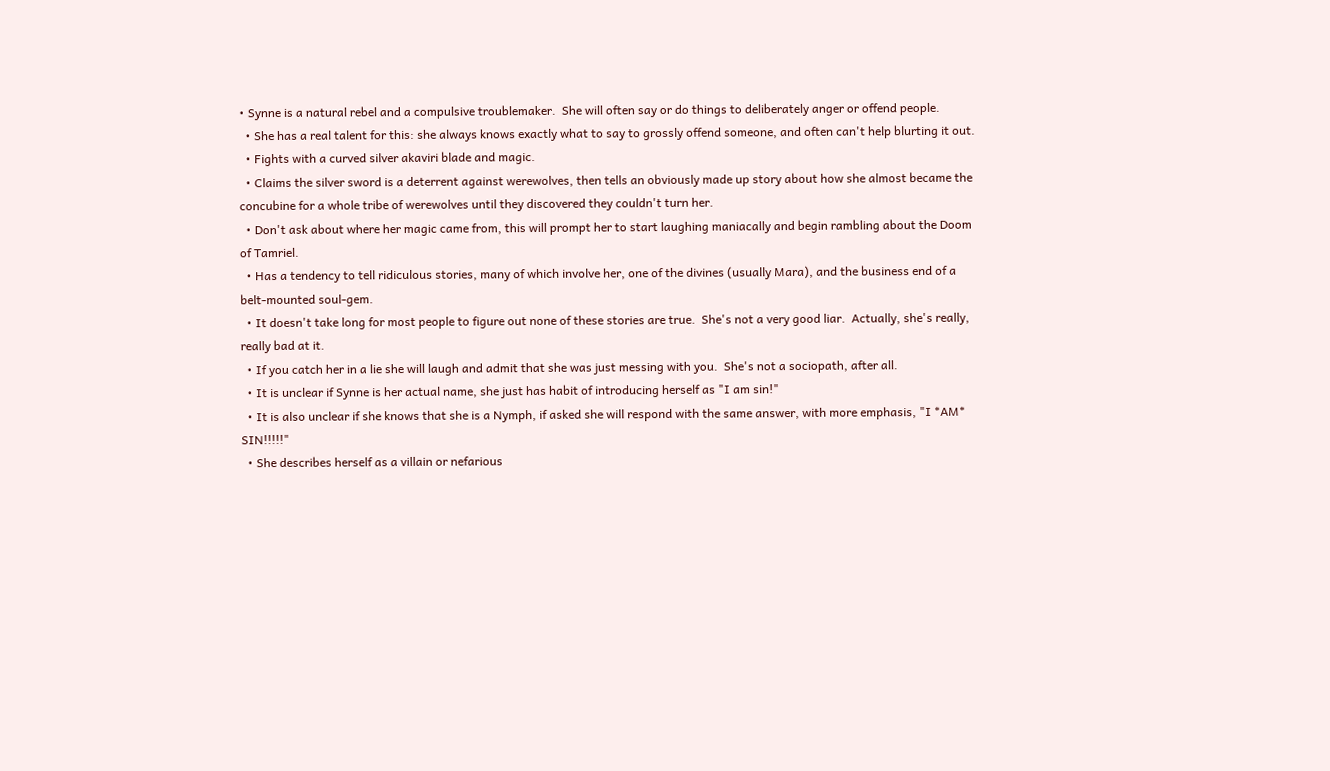• Synne is a natural rebel and a compulsive troublemaker.  She will often say or do things to deliberately anger or offend people.
  • She has a real talent for this: she always knows exactly what to say to grossly offend someone, and often can't help blurting it out.
  • Fights with a curved silver akaviri blade and magic.
  • Claims the silver sword is a deterrent against werewolves, then tells an obviously made up story about how she almost became the concubine for a whole tribe of werewolves until they discovered they couldn't turn her.
  • Don't ask about where her magic came from, this will prompt her to start laughing maniacally and begin rambling about the Doom of Tamriel.
  • Has a tendency to tell ridiculous stories, many of which involve her, one of the divines (usually Mara), and the business end of a belt-mounted soul-gem.
  • It doesn't take long for most people to figure out none of these stories are true.  She's not a very good liar.  Actually, she's really, really bad at it.
  • If you catch her in a lie she will laugh and admit that she was just messing with you.  She's not a sociopath, after all.
  • It is unclear if Synne is her actual name, she just has habit of introducing herself as "I am sin!"
  • It is also unclear if she knows that she is a Nymph, if asked she will respond with the same answer, with more emphasis, "I *AM* SIN!!!!!"
  • She describes herself as a villain or nefarious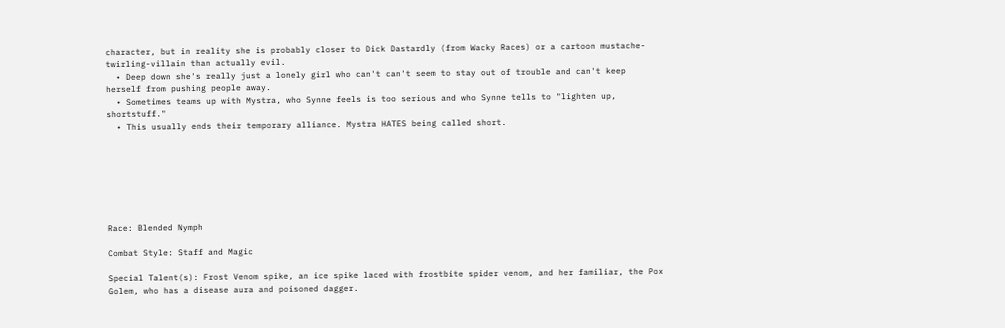character, but in reality she is probably closer to Dick Dastardly (from Wacky Races) or a cartoon mustache-twirling-villain than actually evil.
  • Deep down she's really just a lonely girl who can't can't seem to stay out of trouble and can't keep herself from pushing people away.
  • Sometimes teams up with Mystra, who Synne feels is too serious and who Synne tells to "lighten up, shortstuff."
  • This usually ends their temporary alliance. Mystra HATES being called short.







Race: Blended Nymph

Combat Style: Staff and Magic

Special Talent(s): Frost Venom spike, an ice spike laced with frostbite spider venom, and her familiar, the Pox Golem, who has a disease aura and poisoned dagger.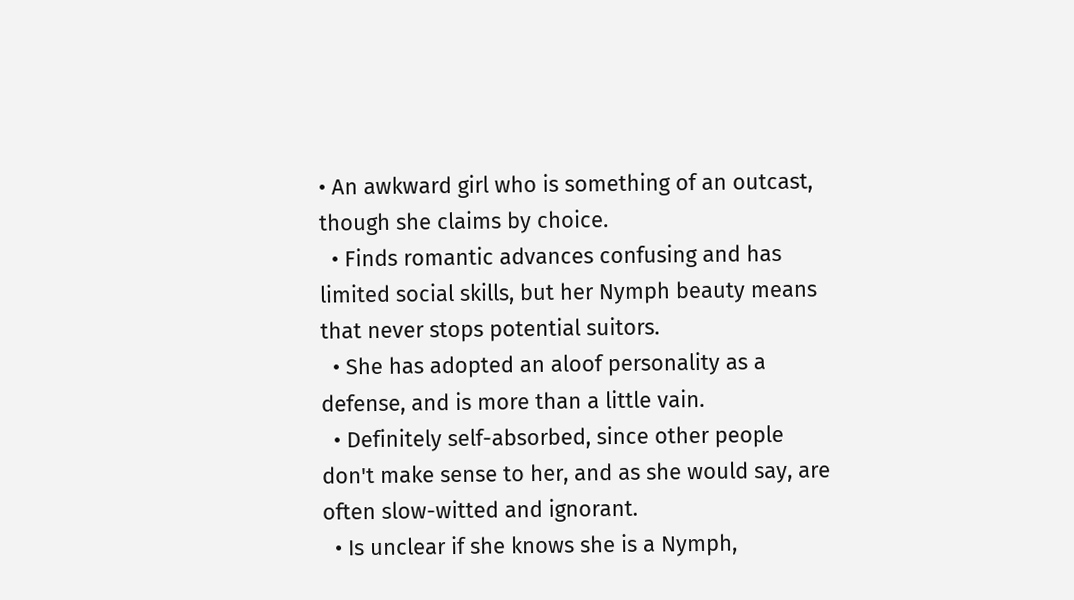• An awkward girl who is something of an outcast, though she claims by choice.
  • Finds romantic advances confusing and has limited social skills, but her Nymph beauty means that never stops potential suitors.
  • She has adopted an aloof personality as a defense, and is more than a little vain.
  • Definitely self-absorbed, since other people don't make sense to her, and as she would say, are often slow-witted and ignorant.
  • Is unclear if she knows she is a Nymph,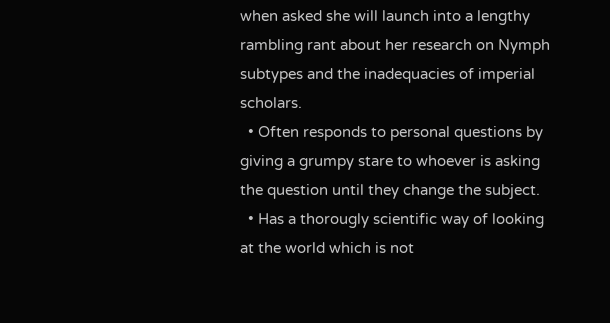when asked she will launch into a lengthy rambling rant about her research on Nymph subtypes and the inadequacies of imperial scholars.
  • Often responds to personal questions by giving a grumpy stare to whoever is asking the question until they change the subject.
  • Has a thorougly scientific way of looking at the world which is not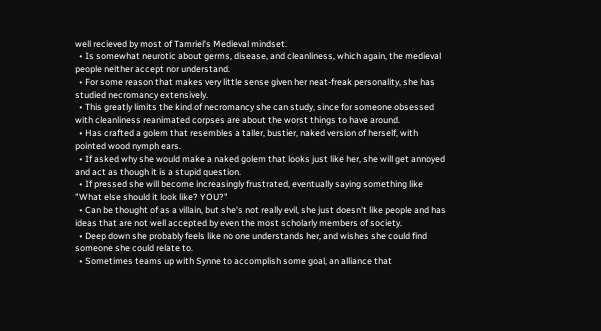well recieved by most of Tamriel's Medieval mindset.
  • Is somewhat neurotic about germs, disease, and cleanliness, which again, the medieval people neither accept nor understand.
  • For some reason that makes very little sense given her neat-freak personality, she has studied necromancy extensively.
  • This greatly limits the kind of necromancy she can study, since for someone obsessed with cleanliness reanimated corpses are about the worst things to have around.
  • Has crafted a golem that resembles a taller, bustier, naked version of herself, with pointed wood nymph ears.
  • If asked why she would make a naked golem that looks just like her, she will get annoyed and act as though it is a stupid question.
  • If pressed she will become increasingly frustrated, eventually saying something like "What else should it look like? YOU?"
  • Can be thought of as a villain, but she's not really evil, she just doesn't like people and has ideas that are not well accepted by even the most scholarly members of society.
  • Deep down she probably feels like no one understands her, and wishes she could find someone she could relate to.
  • Sometimes teams up with Synne to accomplish some goal, an alliance that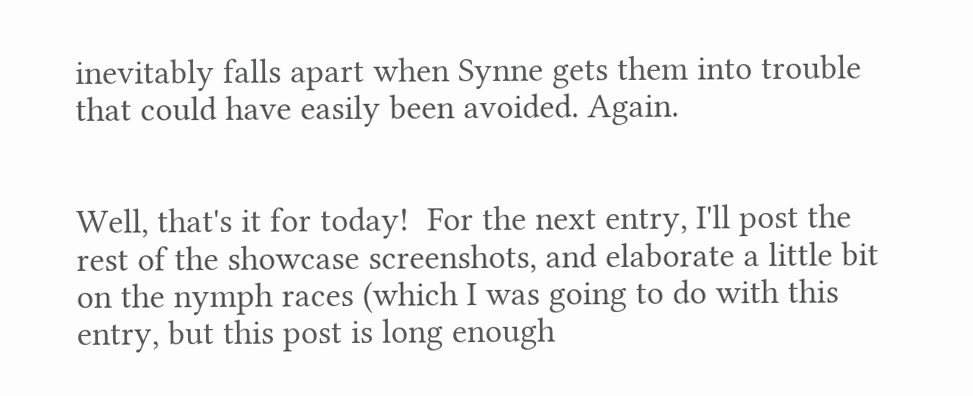inevitably falls apart when Synne gets them into trouble that could have easily been avoided. Again.


Well, that's it for today!  For the next entry, I'll post the rest of the showcase screenshots, and elaborate a little bit on the nymph races (which I was going to do with this entry, but this post is long enough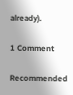already).

1 Comment

Recommended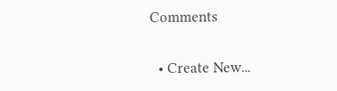Comments

  • Create New...